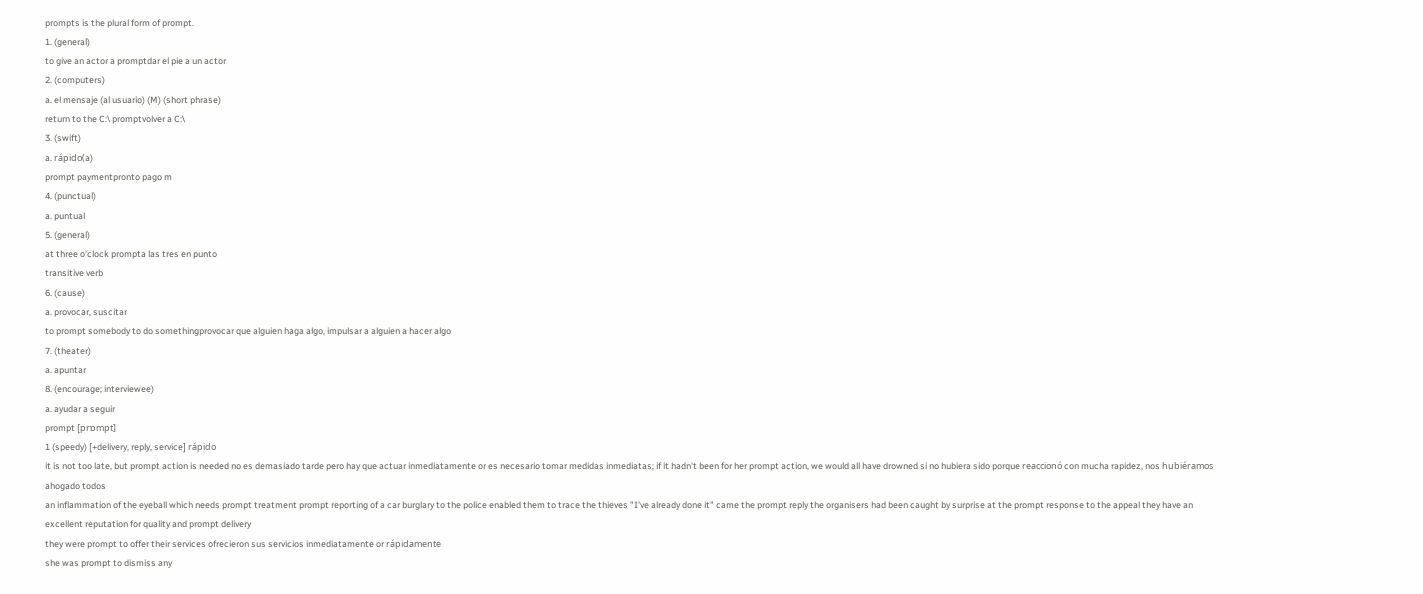prompts is the plural form of prompt.
1. (general)
to give an actor a promptdar el pie a un actor
2. (computers)
a. el mensaje (al usuario) (M) (short phrase)
return to the C:\ promptvolver a C:\
3. (swift)
a. rápido(a)
prompt paymentpronto pago m
4. (punctual)
a. puntual
5. (general)
at three o'clock prompta las tres en punto
transitive verb
6. (cause)
a. provocar, suscitar
to prompt somebody to do somethingprovocar que alguien haga algo, impulsar a alguien a hacer algo
7. (theater)
a. apuntar
8. (encourage; interviewee)
a. ayudar a seguir
prompt [prɒmpt]
1 (speedy) [+delivery, reply, service] rápido
it is not too late, but prompt action is needed no es demasiado tarde pero hay que actuar inmediatamente or es necesario tomar medidas inmediatas; if it hadn't been for her prompt action, we would all have drowned si no hubiera sido porque reaccionó con mucha rapidez, nos hubiéramos ahogado todos
an inflammation of the eyeball which needs prompt treatment prompt reporting of a car burglary to the police enabled them to trace the thieves "I've already done it" came the prompt reply the organisers had been caught by surprise at the prompt response to the appeal they have an excellent reputation for quality and prompt delivery
they were prompt to offer their services ofrecieron sus servicios inmediatamente or rápidamente
she was prompt to dismiss any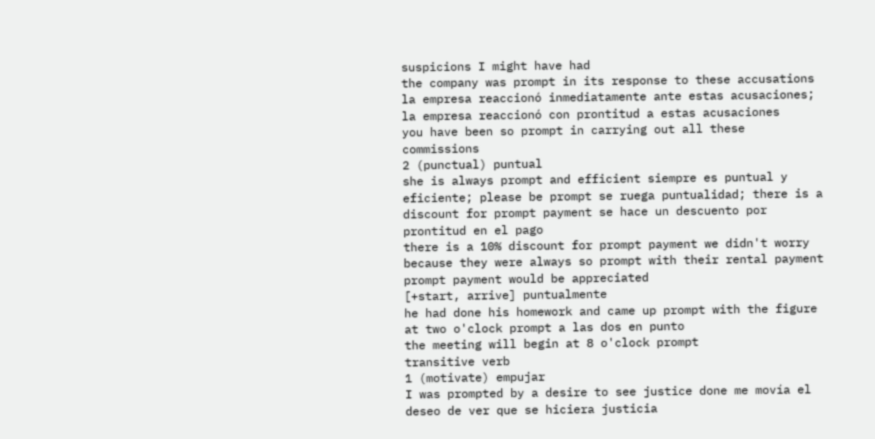suspicions I might have had
the company was prompt in its response to these accusations la empresa reaccionó inmediatamente ante estas acusaciones; la empresa reaccionó con prontitud a estas acusaciones
you have been so prompt in carrying out all these commissions
2 (punctual) puntual
she is always prompt and efficient siempre es puntual y eficiente; please be prompt se ruega puntualidad; there is a discount for prompt payment se hace un descuento por prontitud en el pago
there is a 10% discount for prompt payment we didn't worry because they were always so prompt with their rental payment prompt payment would be appreciated
[+start, arrive] puntualmente
he had done his homework and came up prompt with the figure
at two o'clock prompt a las dos en punto
the meeting will begin at 8 o'clock prompt
transitive verb
1 (motivate) empujar
I was prompted by a desire to see justice done me movía el deseo de ver que se hiciera justicia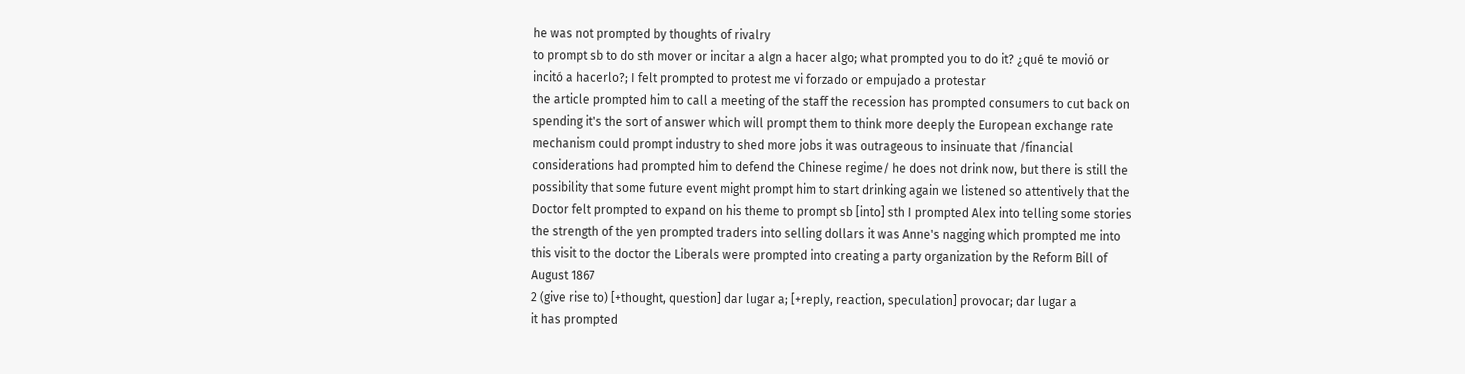he was not prompted by thoughts of rivalry
to prompt sb to do sth mover or incitar a algn a hacer algo; what prompted you to do it? ¿qué te movió or incitó a hacerlo?; I felt prompted to protest me vi forzado or empujado a protestar
the article prompted him to call a meeting of the staff the recession has prompted consumers to cut back on spending it's the sort of answer which will prompt them to think more deeply the European exchange rate mechanism could prompt industry to shed more jobs it was outrageous to insinuate that /financial considerations had prompted him to defend the Chinese regime/ he does not drink now, but there is still the possibility that some future event might prompt him to start drinking again we listened so attentively that the Doctor felt prompted to expand on his theme to prompt sb [into] sth I prompted Alex into telling some stories the strength of the yen prompted traders into selling dollars it was Anne's nagging which prompted me into this visit to the doctor the Liberals were prompted into creating a party organization by the Reform Bill of August 1867
2 (give rise to) [+thought, question] dar lugar a; [+reply, reaction, speculation] provocar; dar lugar a
it has prompted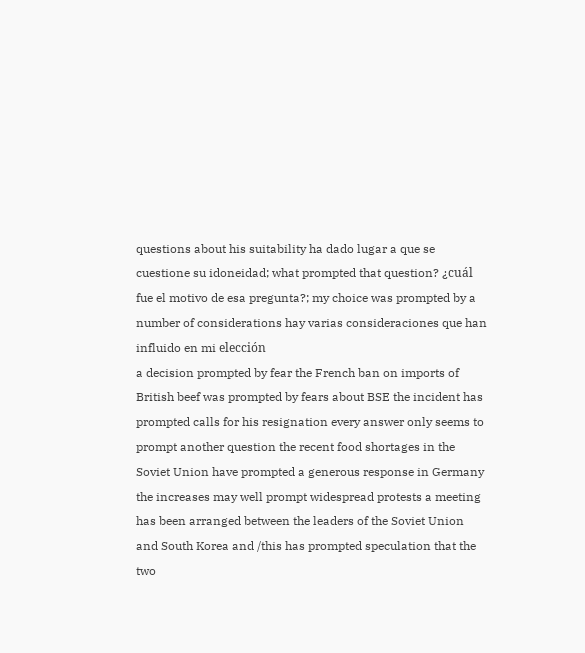questions about his suitability ha dado lugar a que se cuestione su idoneidad; what prompted that question? ¿cuál fue el motivo de esa pregunta?; my choice was prompted by a number of considerations hay varias consideraciones que han influido en mi elección
a decision prompted by fear the French ban on imports of British beef was prompted by fears about BSE the incident has prompted calls for his resignation every answer only seems to prompt another question the recent food shortages in the Soviet Union have prompted a generous response in Germany the increases may well prompt widespread protests a meeting has been arranged between the leaders of the Soviet Union and South Korea and /this has prompted speculation that the two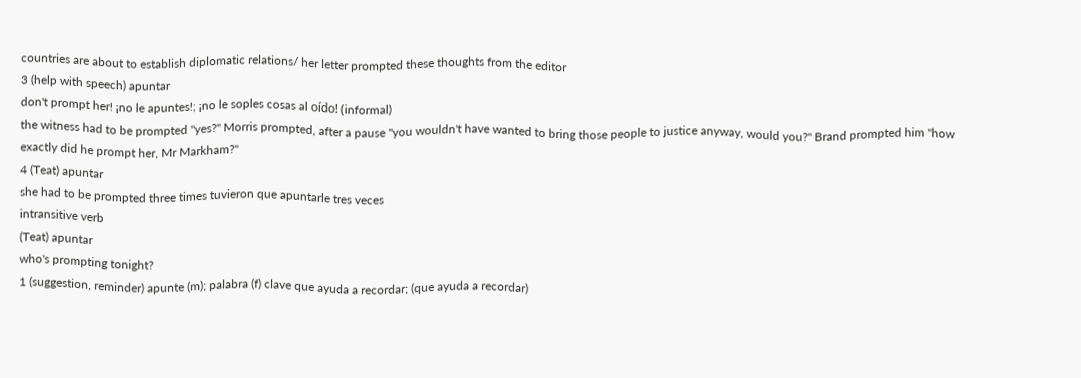countries are about to establish diplomatic relations/ her letter prompted these thoughts from the editor
3 (help with speech) apuntar
don't prompt her! ¡no le apuntes!; ¡no le soples cosas al oído! (informal)
the witness had to be prompted "yes?" Morris prompted, after a pause "you wouldn't have wanted to bring those people to justice anyway, would you?" Brand prompted him "how exactly did he prompt her, Mr Markham?"
4 (Teat) apuntar
she had to be prompted three times tuvieron que apuntarle tres veces
intransitive verb
(Teat) apuntar
who's prompting tonight?
1 (suggestion, reminder) apunte (m); palabra (f) clave que ayuda a recordar; (que ayuda a recordar)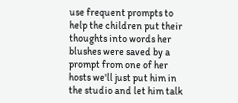use frequent prompts to help the children put their thoughts into words her blushes were saved by a prompt from one of her hosts we'll just put him in the studio and let him talk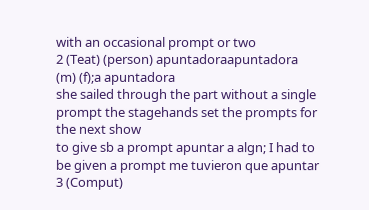with an occasional prompt or two
2 (Teat) (person) apuntadoraapuntadora (m) (f);a apuntadora
she sailed through the part without a single prompt the stagehands set the prompts for the next show
to give sb a prompt apuntar a algn; I had to be given a prompt me tuvieron que apuntar
3 (Comput)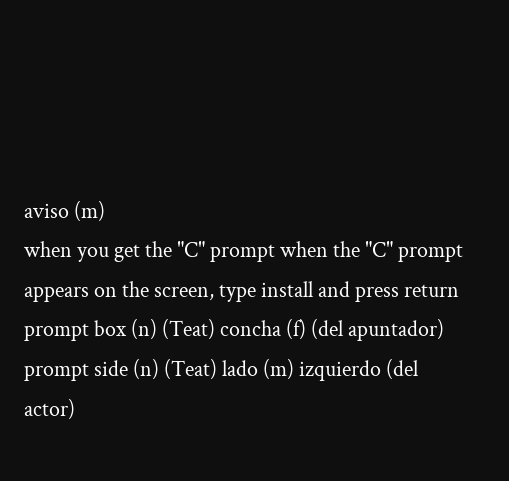aviso (m)
when you get the "C" prompt when the "C" prompt appears on the screen, type install and press return
prompt box (n) (Teat) concha (f) (del apuntador)
prompt side (n) (Teat) lado (m) izquierdo (del actor)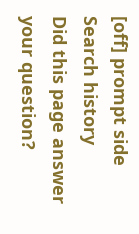[off] prompt side
Search history
Did this page answer your question?